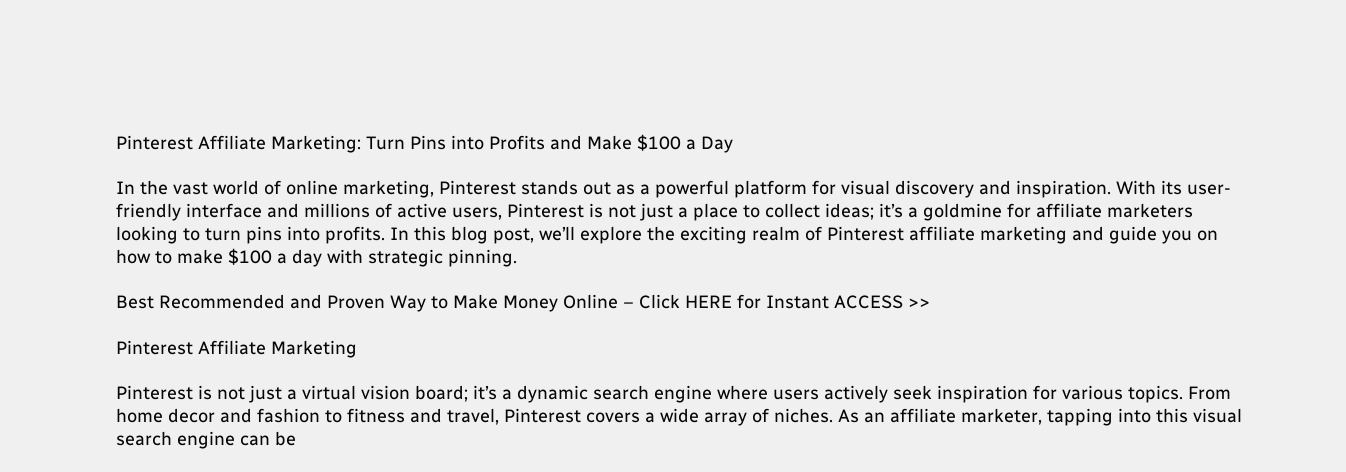Pinterest Affiliate Marketing: Turn Pins into Profits and Make $100 a Day

In the vast world of online marketing, Pinterest stands out as a powerful platform for visual discovery and inspiration. With its user-friendly interface and millions of active users, Pinterest is not just a place to collect ideas; it’s a goldmine for affiliate marketers looking to turn pins into profits. In this blog post, we’ll explore the exciting realm of Pinterest affiliate marketing and guide you on how to make $100 a day with strategic pinning.

Best Recommended and Proven Way to Make Money Online – Click HERE for Instant ACCESS >>

Pinterest Affiliate Marketing

Pinterest is not just a virtual vision board; it’s a dynamic search engine where users actively seek inspiration for various topics. From home decor and fashion to fitness and travel, Pinterest covers a wide array of niches. As an affiliate marketer, tapping into this visual search engine can be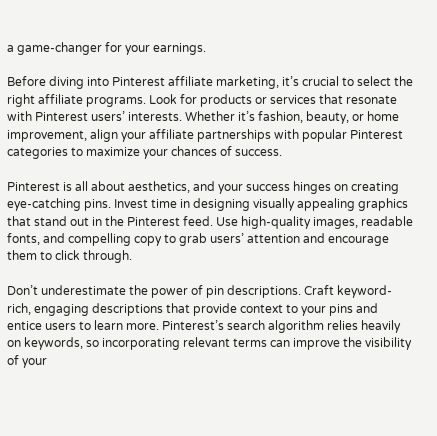a game-changer for your earnings.

Before diving into Pinterest affiliate marketing, it’s crucial to select the right affiliate programs. Look for products or services that resonate with Pinterest users’ interests. Whether it’s fashion, beauty, or home improvement, align your affiliate partnerships with popular Pinterest categories to maximize your chances of success.

Pinterest is all about aesthetics, and your success hinges on creating eye-catching pins. Invest time in designing visually appealing graphics that stand out in the Pinterest feed. Use high-quality images, readable fonts, and compelling copy to grab users’ attention and encourage them to click through.

Don’t underestimate the power of pin descriptions. Craft keyword-rich, engaging descriptions that provide context to your pins and entice users to learn more. Pinterest’s search algorithm relies heavily on keywords, so incorporating relevant terms can improve the visibility of your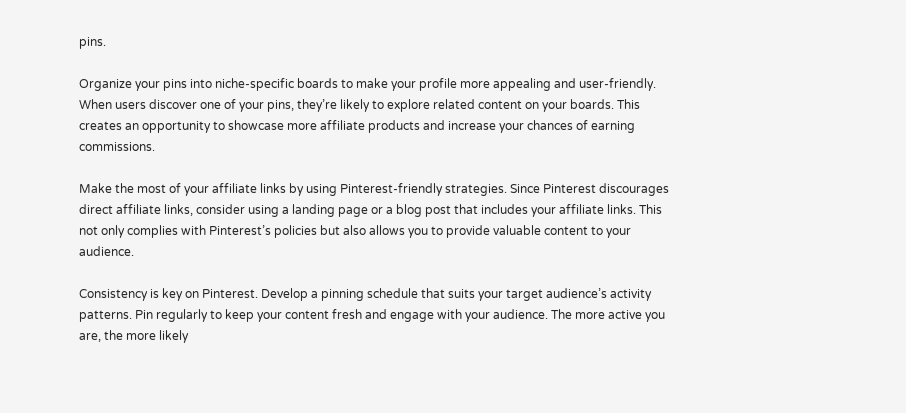pins.

Organize your pins into niche-specific boards to make your profile more appealing and user-friendly. When users discover one of your pins, they’re likely to explore related content on your boards. This creates an opportunity to showcase more affiliate products and increase your chances of earning commissions.

Make the most of your affiliate links by using Pinterest-friendly strategies. Since Pinterest discourages direct affiliate links, consider using a landing page or a blog post that includes your affiliate links. This not only complies with Pinterest’s policies but also allows you to provide valuable content to your audience.

Consistency is key on Pinterest. Develop a pinning schedule that suits your target audience’s activity patterns. Pin regularly to keep your content fresh and engage with your audience. The more active you are, the more likely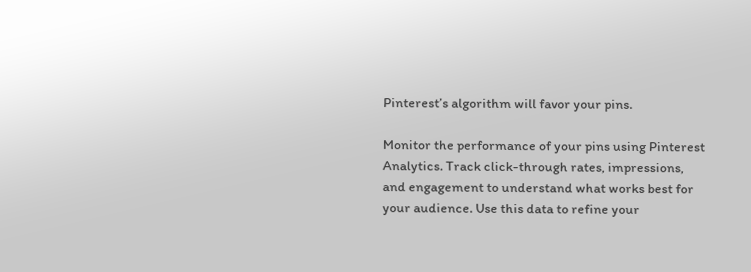Pinterest’s algorithm will favor your pins.

Monitor the performance of your pins using Pinterest Analytics. Track click-through rates, impressions, and engagement to understand what works best for your audience. Use this data to refine your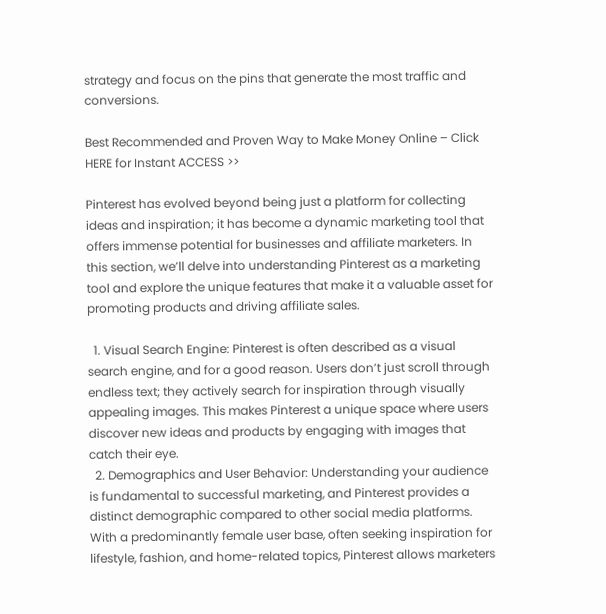strategy and focus on the pins that generate the most traffic and conversions.

Best Recommended and Proven Way to Make Money Online – Click HERE for Instant ACCESS >>

Pinterest has evolved beyond being just a platform for collecting ideas and inspiration; it has become a dynamic marketing tool that offers immense potential for businesses and affiliate marketers. In this section, we’ll delve into understanding Pinterest as a marketing tool and explore the unique features that make it a valuable asset for promoting products and driving affiliate sales.

  1. Visual Search Engine: Pinterest is often described as a visual search engine, and for a good reason. Users don’t just scroll through endless text; they actively search for inspiration through visually appealing images. This makes Pinterest a unique space where users discover new ideas and products by engaging with images that catch their eye.
  2. Demographics and User Behavior: Understanding your audience is fundamental to successful marketing, and Pinterest provides a distinct demographic compared to other social media platforms. With a predominantly female user base, often seeking inspiration for lifestyle, fashion, and home-related topics, Pinterest allows marketers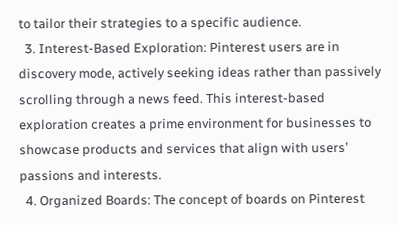to tailor their strategies to a specific audience.
  3. Interest-Based Exploration: Pinterest users are in discovery mode, actively seeking ideas rather than passively scrolling through a news feed. This interest-based exploration creates a prime environment for businesses to showcase products and services that align with users’ passions and interests.
  4. Organized Boards: The concept of boards on Pinterest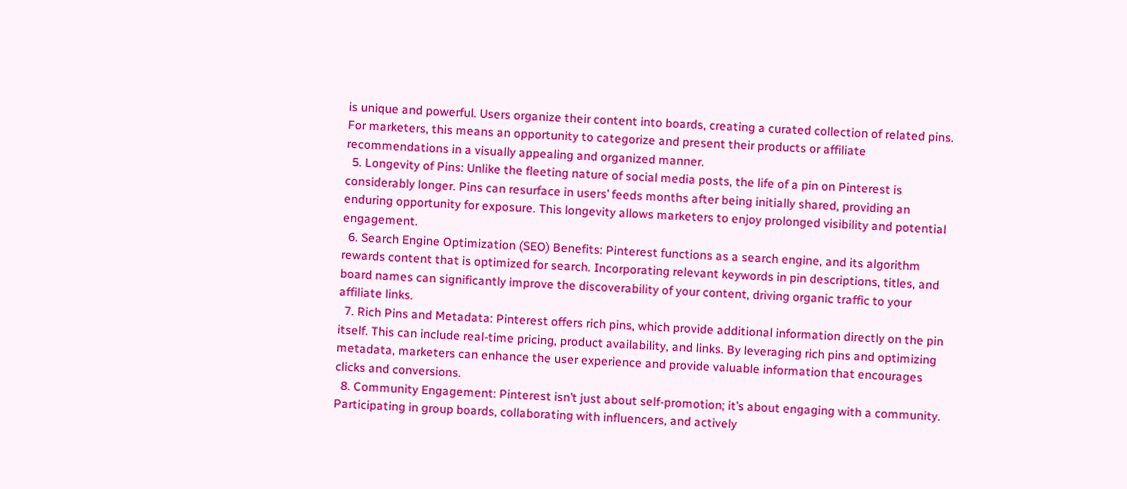is unique and powerful. Users organize their content into boards, creating a curated collection of related pins. For marketers, this means an opportunity to categorize and present their products or affiliate recommendations in a visually appealing and organized manner.
  5. Longevity of Pins: Unlike the fleeting nature of social media posts, the life of a pin on Pinterest is considerably longer. Pins can resurface in users’ feeds months after being initially shared, providing an enduring opportunity for exposure. This longevity allows marketers to enjoy prolonged visibility and potential engagement.
  6. Search Engine Optimization (SEO) Benefits: Pinterest functions as a search engine, and its algorithm rewards content that is optimized for search. Incorporating relevant keywords in pin descriptions, titles, and board names can significantly improve the discoverability of your content, driving organic traffic to your affiliate links.
  7. Rich Pins and Metadata: Pinterest offers rich pins, which provide additional information directly on the pin itself. This can include real-time pricing, product availability, and links. By leveraging rich pins and optimizing metadata, marketers can enhance the user experience and provide valuable information that encourages clicks and conversions.
  8. Community Engagement: Pinterest isn’t just about self-promotion; it’s about engaging with a community. Participating in group boards, collaborating with influencers, and actively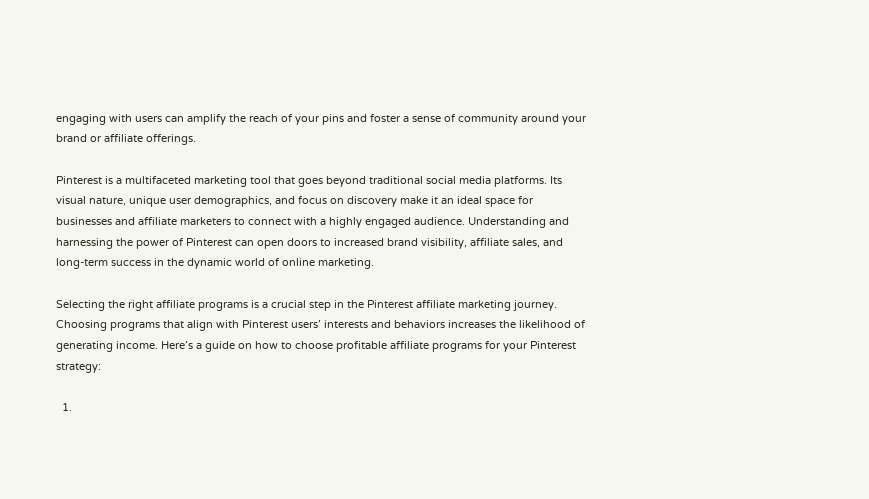engaging with users can amplify the reach of your pins and foster a sense of community around your brand or affiliate offerings.

Pinterest is a multifaceted marketing tool that goes beyond traditional social media platforms. Its visual nature, unique user demographics, and focus on discovery make it an ideal space for businesses and affiliate marketers to connect with a highly engaged audience. Understanding and harnessing the power of Pinterest can open doors to increased brand visibility, affiliate sales, and long-term success in the dynamic world of online marketing.

Selecting the right affiliate programs is a crucial step in the Pinterest affiliate marketing journey. Choosing programs that align with Pinterest users’ interests and behaviors increases the likelihood of generating income. Here’s a guide on how to choose profitable affiliate programs for your Pinterest strategy:

  1.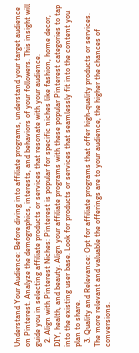Understand Your Audience: Before diving into affiliate programs, understand your target audience on Pinterest. Analyze the demographics, interests, and behaviors of your followers. This insight will guide you in selecting affiliate products or services that resonate with your audience.
  2. Align with Pinterest Niches: Pinterest is popular for specific niches like fashion, home decor, DIY, health, and beauty. Align your affiliate programs with these popular Pinterest categories to tap into the existing user base. Look for products or services that seamlessly fit into the content you plan to share.
  3. Quality and Relevance: Opt for affiliate programs that offer high-quality products or services. The more relevant and valuable the offerings are to your audience, the higher the chances of conversions.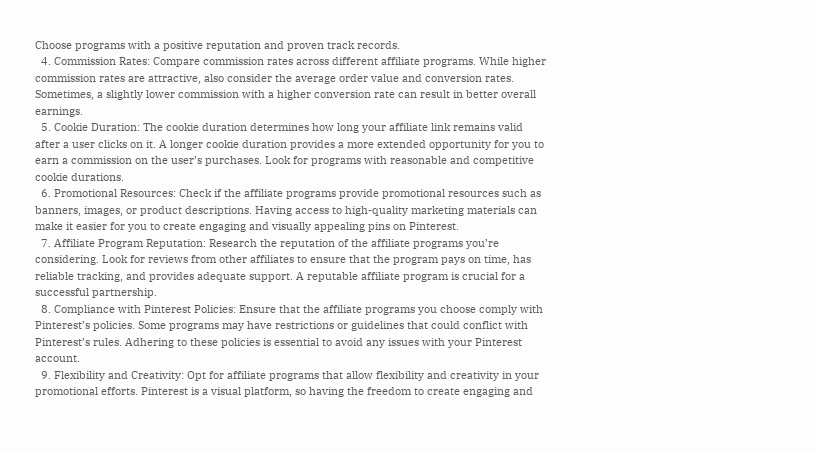Choose programs with a positive reputation and proven track records.
  4. Commission Rates: Compare commission rates across different affiliate programs. While higher commission rates are attractive, also consider the average order value and conversion rates. Sometimes, a slightly lower commission with a higher conversion rate can result in better overall earnings.
  5. Cookie Duration: The cookie duration determines how long your affiliate link remains valid after a user clicks on it. A longer cookie duration provides a more extended opportunity for you to earn a commission on the user’s purchases. Look for programs with reasonable and competitive cookie durations.
  6. Promotional Resources: Check if the affiliate programs provide promotional resources such as banners, images, or product descriptions. Having access to high-quality marketing materials can make it easier for you to create engaging and visually appealing pins on Pinterest.
  7. Affiliate Program Reputation: Research the reputation of the affiliate programs you’re considering. Look for reviews from other affiliates to ensure that the program pays on time, has reliable tracking, and provides adequate support. A reputable affiliate program is crucial for a successful partnership.
  8. Compliance with Pinterest Policies: Ensure that the affiliate programs you choose comply with Pinterest’s policies. Some programs may have restrictions or guidelines that could conflict with Pinterest’s rules. Adhering to these policies is essential to avoid any issues with your Pinterest account.
  9. Flexibility and Creativity: Opt for affiliate programs that allow flexibility and creativity in your promotional efforts. Pinterest is a visual platform, so having the freedom to create engaging and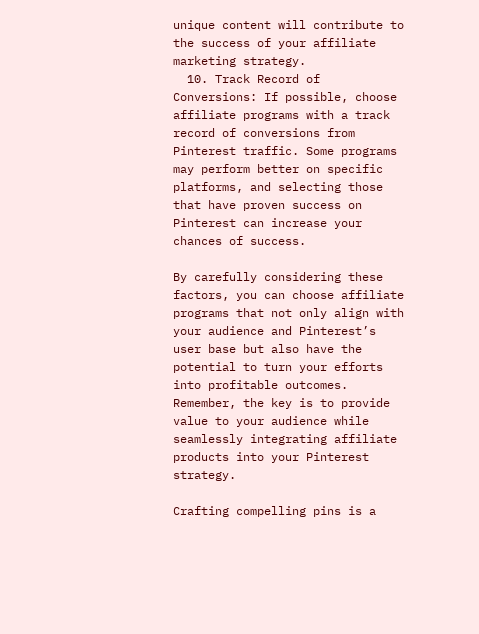unique content will contribute to the success of your affiliate marketing strategy.
  10. Track Record of Conversions: If possible, choose affiliate programs with a track record of conversions from Pinterest traffic. Some programs may perform better on specific platforms, and selecting those that have proven success on Pinterest can increase your chances of success.

By carefully considering these factors, you can choose affiliate programs that not only align with your audience and Pinterest’s user base but also have the potential to turn your efforts into profitable outcomes. Remember, the key is to provide value to your audience while seamlessly integrating affiliate products into your Pinterest strategy.

Crafting compelling pins is a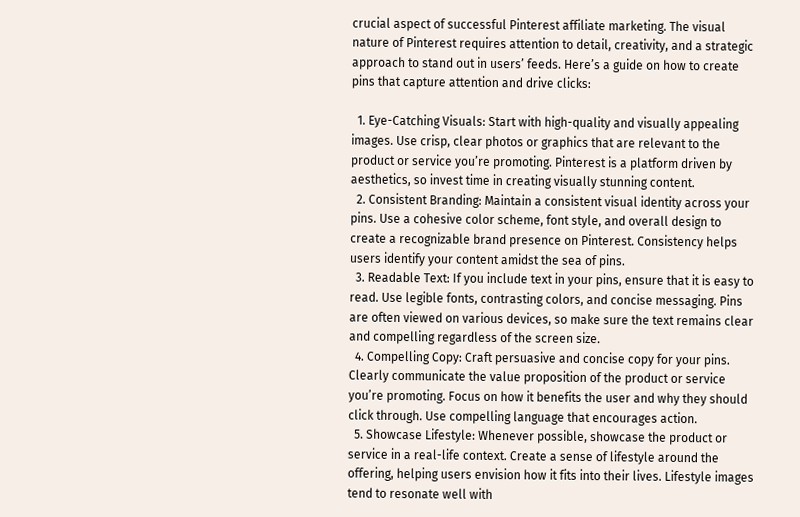crucial aspect of successful Pinterest affiliate marketing. The visual nature of Pinterest requires attention to detail, creativity, and a strategic approach to stand out in users’ feeds. Here’s a guide on how to create pins that capture attention and drive clicks:

  1. Eye-Catching Visuals: Start with high-quality and visually appealing images. Use crisp, clear photos or graphics that are relevant to the product or service you’re promoting. Pinterest is a platform driven by aesthetics, so invest time in creating visually stunning content.
  2. Consistent Branding: Maintain a consistent visual identity across your pins. Use a cohesive color scheme, font style, and overall design to create a recognizable brand presence on Pinterest. Consistency helps users identify your content amidst the sea of pins.
  3. Readable Text: If you include text in your pins, ensure that it is easy to read. Use legible fonts, contrasting colors, and concise messaging. Pins are often viewed on various devices, so make sure the text remains clear and compelling regardless of the screen size.
  4. Compelling Copy: Craft persuasive and concise copy for your pins. Clearly communicate the value proposition of the product or service you’re promoting. Focus on how it benefits the user and why they should click through. Use compelling language that encourages action.
  5. Showcase Lifestyle: Whenever possible, showcase the product or service in a real-life context. Create a sense of lifestyle around the offering, helping users envision how it fits into their lives. Lifestyle images tend to resonate well with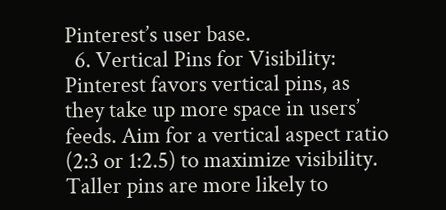Pinterest’s user base.
  6. Vertical Pins for Visibility: Pinterest favors vertical pins, as they take up more space in users’ feeds. Aim for a vertical aspect ratio (2:3 or 1:2.5) to maximize visibility. Taller pins are more likely to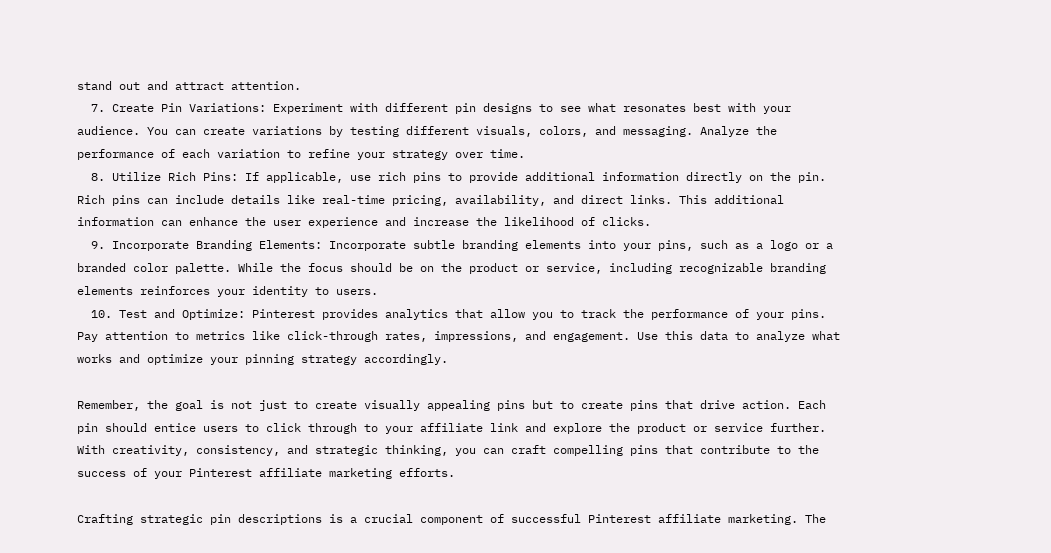stand out and attract attention.
  7. Create Pin Variations: Experiment with different pin designs to see what resonates best with your audience. You can create variations by testing different visuals, colors, and messaging. Analyze the performance of each variation to refine your strategy over time.
  8. Utilize Rich Pins: If applicable, use rich pins to provide additional information directly on the pin. Rich pins can include details like real-time pricing, availability, and direct links. This additional information can enhance the user experience and increase the likelihood of clicks.
  9. Incorporate Branding Elements: Incorporate subtle branding elements into your pins, such as a logo or a branded color palette. While the focus should be on the product or service, including recognizable branding elements reinforces your identity to users.
  10. Test and Optimize: Pinterest provides analytics that allow you to track the performance of your pins. Pay attention to metrics like click-through rates, impressions, and engagement. Use this data to analyze what works and optimize your pinning strategy accordingly.

Remember, the goal is not just to create visually appealing pins but to create pins that drive action. Each pin should entice users to click through to your affiliate link and explore the product or service further. With creativity, consistency, and strategic thinking, you can craft compelling pins that contribute to the success of your Pinterest affiliate marketing efforts.

Crafting strategic pin descriptions is a crucial component of successful Pinterest affiliate marketing. The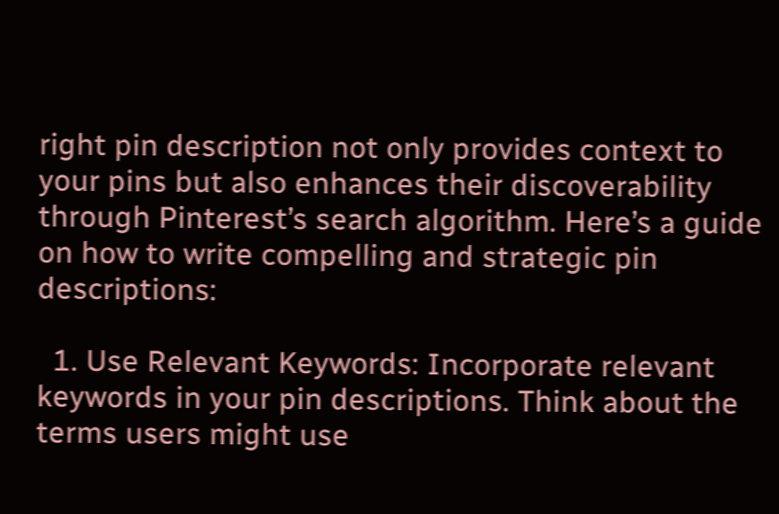right pin description not only provides context to your pins but also enhances their discoverability through Pinterest’s search algorithm. Here’s a guide on how to write compelling and strategic pin descriptions:

  1. Use Relevant Keywords: Incorporate relevant keywords in your pin descriptions. Think about the terms users might use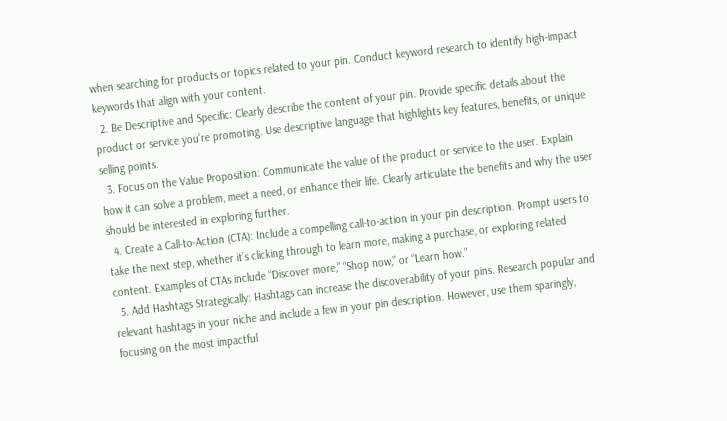when searching for products or topics related to your pin. Conduct keyword research to identify high-impact keywords that align with your content.
  2. Be Descriptive and Specific: Clearly describe the content of your pin. Provide specific details about the product or service you’re promoting. Use descriptive language that highlights key features, benefits, or unique selling points.
  3. Focus on the Value Proposition: Communicate the value of the product or service to the user. Explain how it can solve a problem, meet a need, or enhance their life. Clearly articulate the benefits and why the user should be interested in exploring further.
  4. Create a Call-to-Action (CTA): Include a compelling call-to-action in your pin description. Prompt users to take the next step, whether it’s clicking through to learn more, making a purchase, or exploring related content. Examples of CTAs include “Discover more,” “Shop now,” or “Learn how.”
  5. Add Hashtags Strategically: Hashtags can increase the discoverability of your pins. Research popular and relevant hashtags in your niche and include a few in your pin description. However, use them sparingly, focusing on the most impactful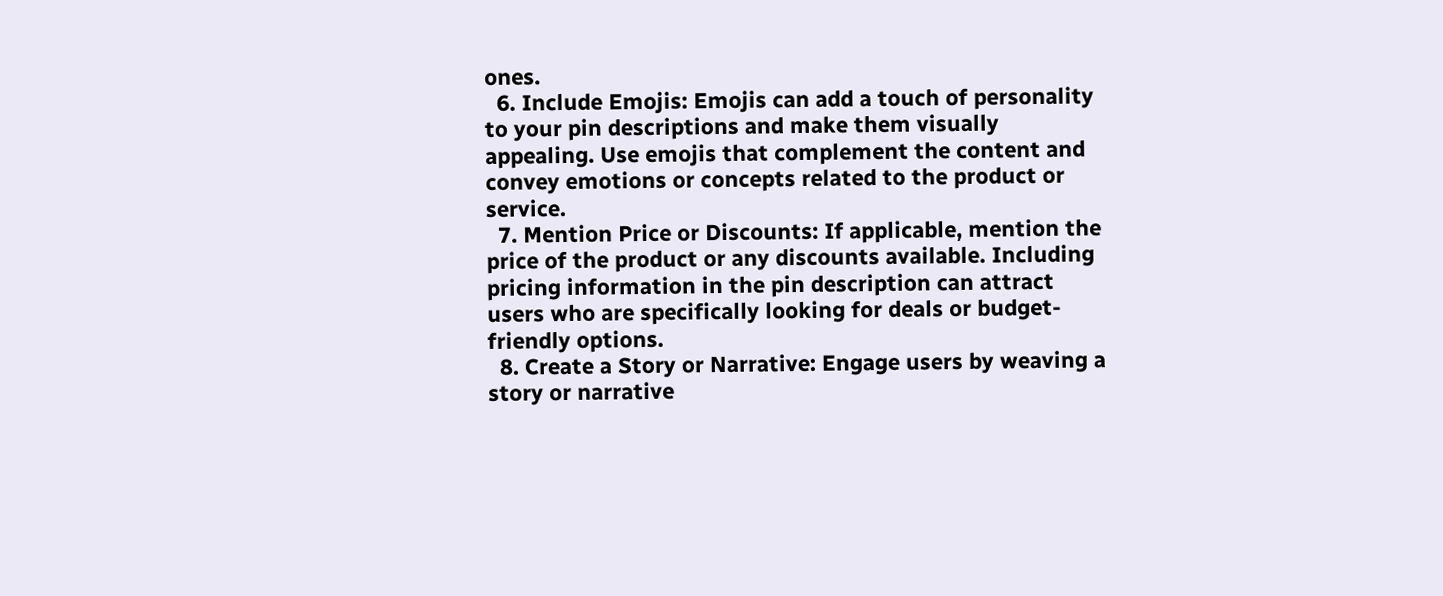ones.
  6. Include Emojis: Emojis can add a touch of personality to your pin descriptions and make them visually appealing. Use emojis that complement the content and convey emotions or concepts related to the product or service.
  7. Mention Price or Discounts: If applicable, mention the price of the product or any discounts available. Including pricing information in the pin description can attract users who are specifically looking for deals or budget-friendly options.
  8. Create a Story or Narrative: Engage users by weaving a story or narrative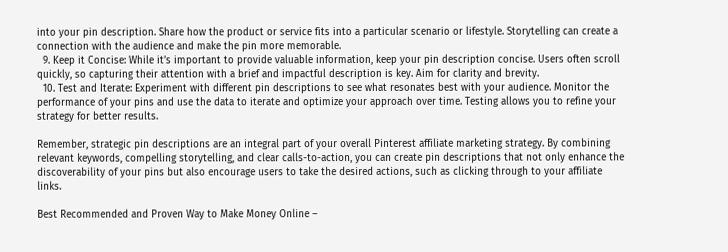into your pin description. Share how the product or service fits into a particular scenario or lifestyle. Storytelling can create a connection with the audience and make the pin more memorable.
  9. Keep it Concise: While it’s important to provide valuable information, keep your pin description concise. Users often scroll quickly, so capturing their attention with a brief and impactful description is key. Aim for clarity and brevity.
  10. Test and Iterate: Experiment with different pin descriptions to see what resonates best with your audience. Monitor the performance of your pins and use the data to iterate and optimize your approach over time. Testing allows you to refine your strategy for better results.

Remember, strategic pin descriptions are an integral part of your overall Pinterest affiliate marketing strategy. By combining relevant keywords, compelling storytelling, and clear calls-to-action, you can create pin descriptions that not only enhance the discoverability of your pins but also encourage users to take the desired actions, such as clicking through to your affiliate links.

Best Recommended and Proven Way to Make Money Online –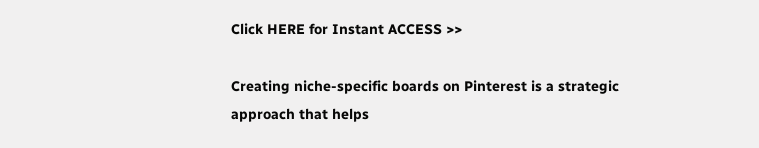Click HERE for Instant ACCESS >>

Creating niche-specific boards on Pinterest is a strategic approach that helps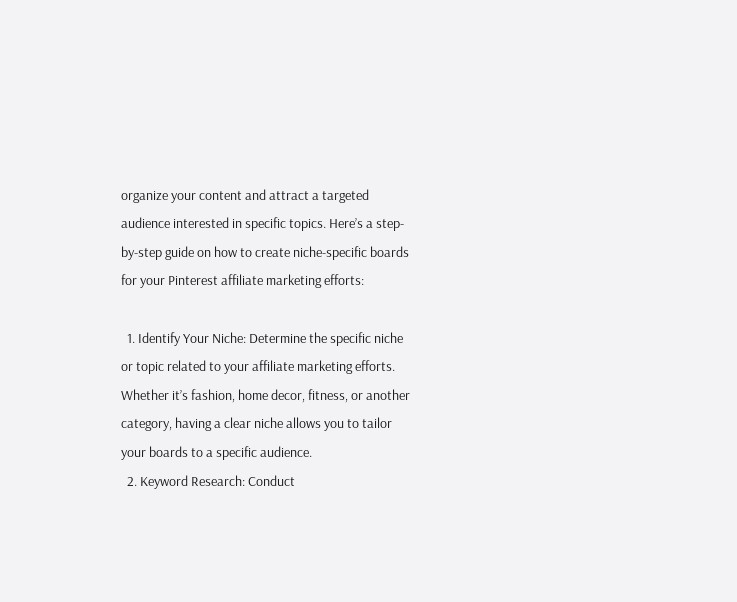organize your content and attract a targeted audience interested in specific topics. Here’s a step-by-step guide on how to create niche-specific boards for your Pinterest affiliate marketing efforts:

  1. Identify Your Niche: Determine the specific niche or topic related to your affiliate marketing efforts. Whether it’s fashion, home decor, fitness, or another category, having a clear niche allows you to tailor your boards to a specific audience.
  2. Keyword Research: Conduct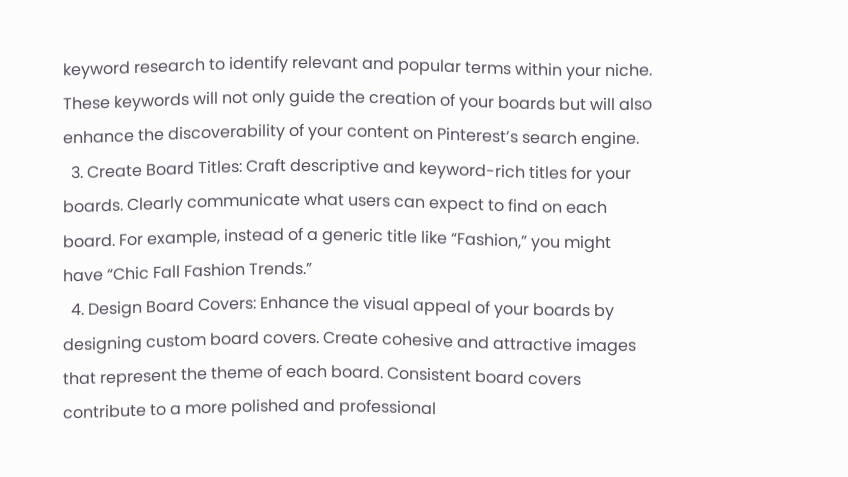keyword research to identify relevant and popular terms within your niche. These keywords will not only guide the creation of your boards but will also enhance the discoverability of your content on Pinterest’s search engine.
  3. Create Board Titles: Craft descriptive and keyword-rich titles for your boards. Clearly communicate what users can expect to find on each board. For example, instead of a generic title like “Fashion,” you might have “Chic Fall Fashion Trends.”
  4. Design Board Covers: Enhance the visual appeal of your boards by designing custom board covers. Create cohesive and attractive images that represent the theme of each board. Consistent board covers contribute to a more polished and professional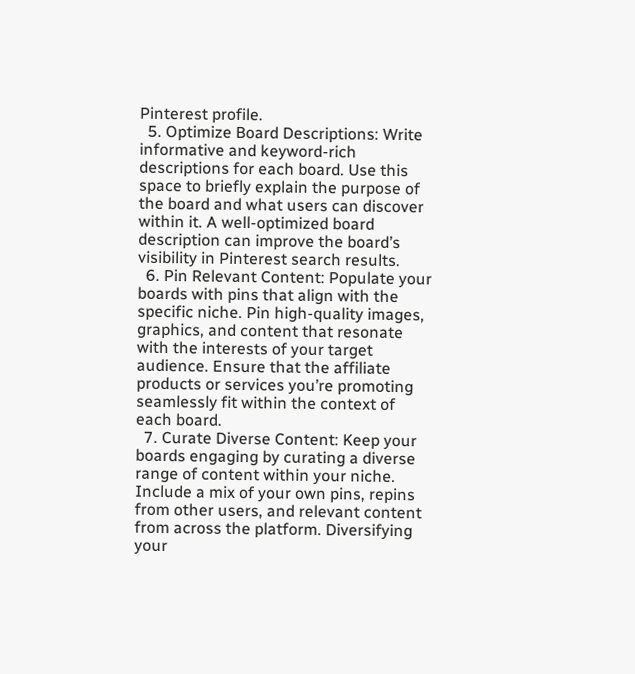Pinterest profile.
  5. Optimize Board Descriptions: Write informative and keyword-rich descriptions for each board. Use this space to briefly explain the purpose of the board and what users can discover within it. A well-optimized board description can improve the board’s visibility in Pinterest search results.
  6. Pin Relevant Content: Populate your boards with pins that align with the specific niche. Pin high-quality images, graphics, and content that resonate with the interests of your target audience. Ensure that the affiliate products or services you’re promoting seamlessly fit within the context of each board.
  7. Curate Diverse Content: Keep your boards engaging by curating a diverse range of content within your niche. Include a mix of your own pins, repins from other users, and relevant content from across the platform. Diversifying your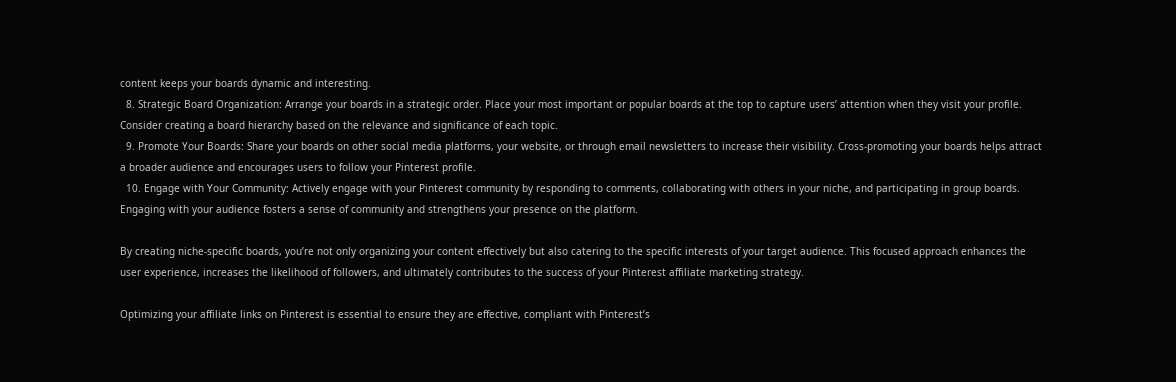content keeps your boards dynamic and interesting.
  8. Strategic Board Organization: Arrange your boards in a strategic order. Place your most important or popular boards at the top to capture users’ attention when they visit your profile. Consider creating a board hierarchy based on the relevance and significance of each topic.
  9. Promote Your Boards: Share your boards on other social media platforms, your website, or through email newsletters to increase their visibility. Cross-promoting your boards helps attract a broader audience and encourages users to follow your Pinterest profile.
  10. Engage with Your Community: Actively engage with your Pinterest community by responding to comments, collaborating with others in your niche, and participating in group boards. Engaging with your audience fosters a sense of community and strengthens your presence on the platform.

By creating niche-specific boards, you’re not only organizing your content effectively but also catering to the specific interests of your target audience. This focused approach enhances the user experience, increases the likelihood of followers, and ultimately contributes to the success of your Pinterest affiliate marketing strategy.

Optimizing your affiliate links on Pinterest is essential to ensure they are effective, compliant with Pinterest’s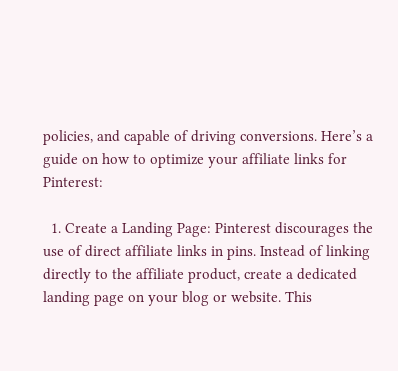policies, and capable of driving conversions. Here’s a guide on how to optimize your affiliate links for Pinterest:

  1. Create a Landing Page: Pinterest discourages the use of direct affiliate links in pins. Instead of linking directly to the affiliate product, create a dedicated landing page on your blog or website. This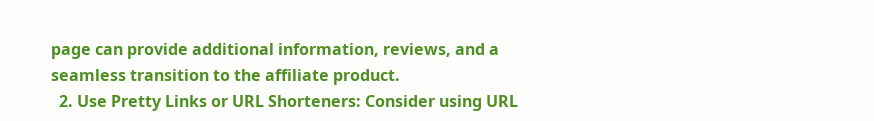page can provide additional information, reviews, and a seamless transition to the affiliate product.
  2. Use Pretty Links or URL Shorteners: Consider using URL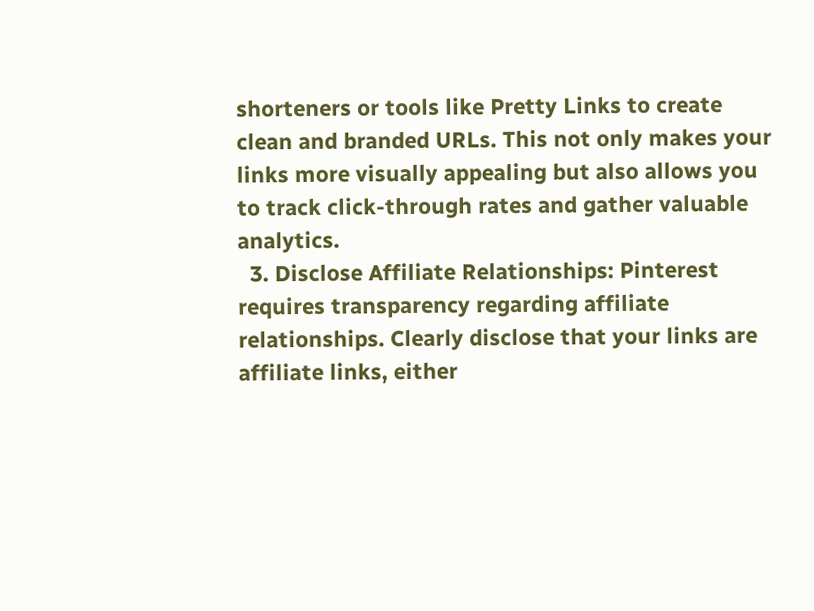shorteners or tools like Pretty Links to create clean and branded URLs. This not only makes your links more visually appealing but also allows you to track click-through rates and gather valuable analytics.
  3. Disclose Affiliate Relationships: Pinterest requires transparency regarding affiliate relationships. Clearly disclose that your links are affiliate links, either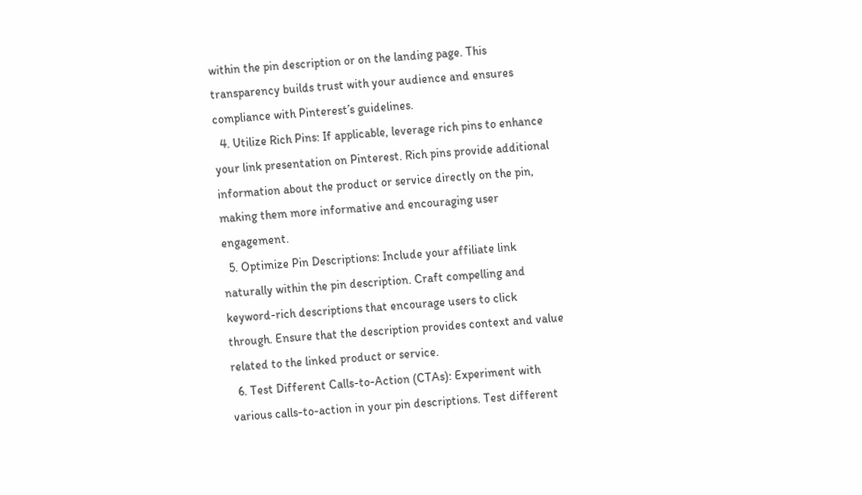within the pin description or on the landing page. This transparency builds trust with your audience and ensures compliance with Pinterest’s guidelines.
  4. Utilize Rich Pins: If applicable, leverage rich pins to enhance your link presentation on Pinterest. Rich pins provide additional information about the product or service directly on the pin, making them more informative and encouraging user engagement.
  5. Optimize Pin Descriptions: Include your affiliate link naturally within the pin description. Craft compelling and keyword-rich descriptions that encourage users to click through. Ensure that the description provides context and value related to the linked product or service.
  6. Test Different Calls-to-Action (CTAs): Experiment with various calls-to-action in your pin descriptions. Test different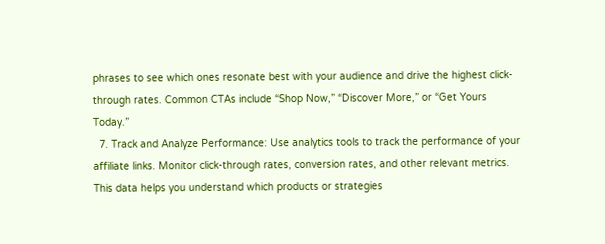phrases to see which ones resonate best with your audience and drive the highest click-through rates. Common CTAs include “Shop Now,” “Discover More,” or “Get Yours Today.”
  7. Track and Analyze Performance: Use analytics tools to track the performance of your affiliate links. Monitor click-through rates, conversion rates, and other relevant metrics. This data helps you understand which products or strategies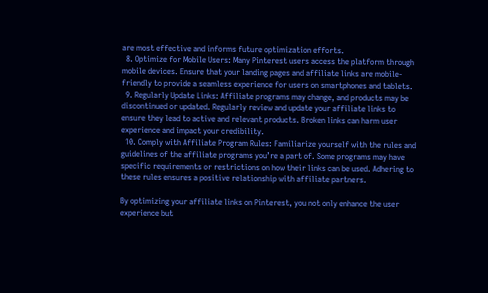are most effective and informs future optimization efforts.
  8. Optimize for Mobile Users: Many Pinterest users access the platform through mobile devices. Ensure that your landing pages and affiliate links are mobile-friendly to provide a seamless experience for users on smartphones and tablets.
  9. Regularly Update Links: Affiliate programs may change, and products may be discontinued or updated. Regularly review and update your affiliate links to ensure they lead to active and relevant products. Broken links can harm user experience and impact your credibility.
  10. Comply with Affiliate Program Rules: Familiarize yourself with the rules and guidelines of the affiliate programs you’re a part of. Some programs may have specific requirements or restrictions on how their links can be used. Adhering to these rules ensures a positive relationship with affiliate partners.

By optimizing your affiliate links on Pinterest, you not only enhance the user experience but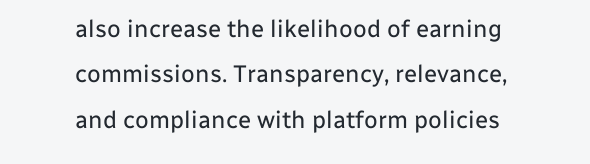also increase the likelihood of earning commissions. Transparency, relevance, and compliance with platform policies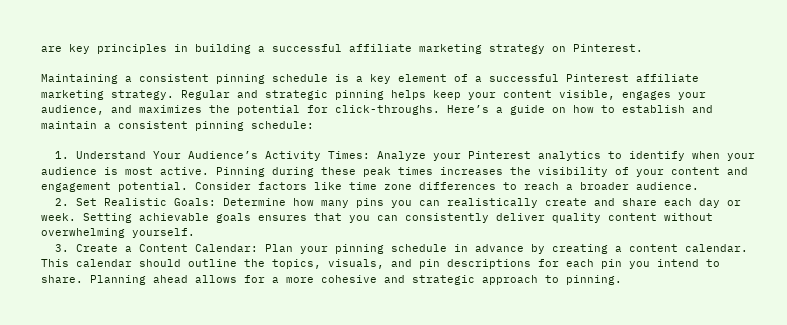are key principles in building a successful affiliate marketing strategy on Pinterest.

Maintaining a consistent pinning schedule is a key element of a successful Pinterest affiliate marketing strategy. Regular and strategic pinning helps keep your content visible, engages your audience, and maximizes the potential for click-throughs. Here’s a guide on how to establish and maintain a consistent pinning schedule:

  1. Understand Your Audience’s Activity Times: Analyze your Pinterest analytics to identify when your audience is most active. Pinning during these peak times increases the visibility of your content and engagement potential. Consider factors like time zone differences to reach a broader audience.
  2. Set Realistic Goals: Determine how many pins you can realistically create and share each day or week. Setting achievable goals ensures that you can consistently deliver quality content without overwhelming yourself.
  3. Create a Content Calendar: Plan your pinning schedule in advance by creating a content calendar. This calendar should outline the topics, visuals, and pin descriptions for each pin you intend to share. Planning ahead allows for a more cohesive and strategic approach to pinning.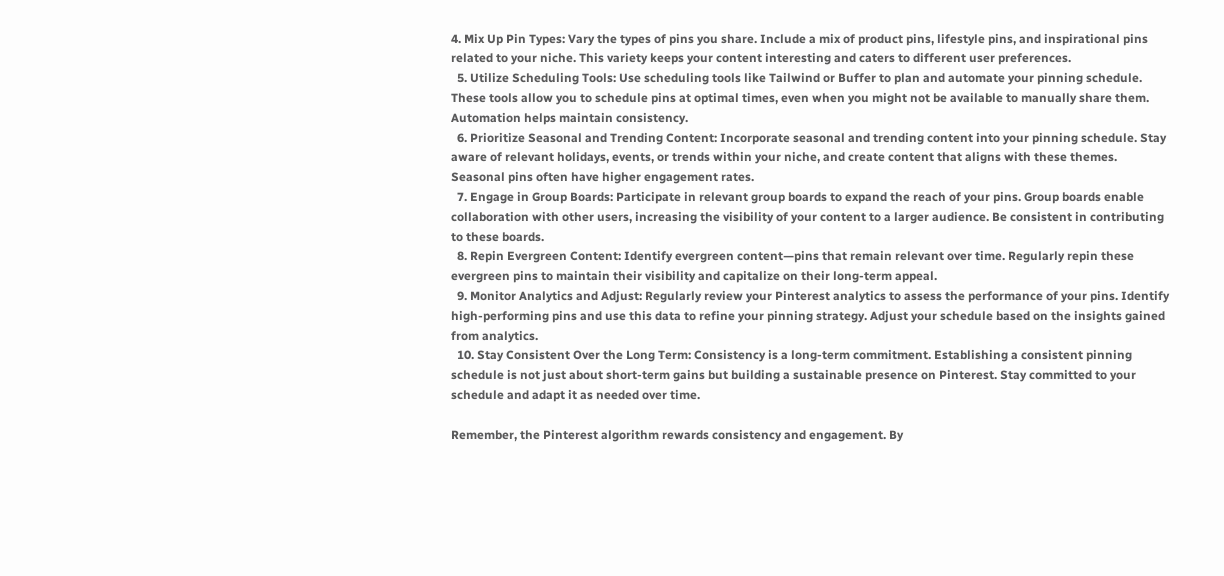4. Mix Up Pin Types: Vary the types of pins you share. Include a mix of product pins, lifestyle pins, and inspirational pins related to your niche. This variety keeps your content interesting and caters to different user preferences.
  5. Utilize Scheduling Tools: Use scheduling tools like Tailwind or Buffer to plan and automate your pinning schedule. These tools allow you to schedule pins at optimal times, even when you might not be available to manually share them. Automation helps maintain consistency.
  6. Prioritize Seasonal and Trending Content: Incorporate seasonal and trending content into your pinning schedule. Stay aware of relevant holidays, events, or trends within your niche, and create content that aligns with these themes. Seasonal pins often have higher engagement rates.
  7. Engage in Group Boards: Participate in relevant group boards to expand the reach of your pins. Group boards enable collaboration with other users, increasing the visibility of your content to a larger audience. Be consistent in contributing to these boards.
  8. Repin Evergreen Content: Identify evergreen content—pins that remain relevant over time. Regularly repin these evergreen pins to maintain their visibility and capitalize on their long-term appeal.
  9. Monitor Analytics and Adjust: Regularly review your Pinterest analytics to assess the performance of your pins. Identify high-performing pins and use this data to refine your pinning strategy. Adjust your schedule based on the insights gained from analytics.
  10. Stay Consistent Over the Long Term: Consistency is a long-term commitment. Establishing a consistent pinning schedule is not just about short-term gains but building a sustainable presence on Pinterest. Stay committed to your schedule and adapt it as needed over time.

Remember, the Pinterest algorithm rewards consistency and engagement. By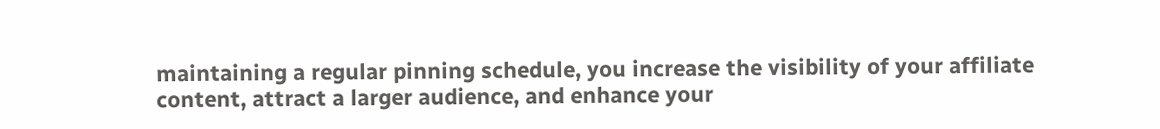maintaining a regular pinning schedule, you increase the visibility of your affiliate content, attract a larger audience, and enhance your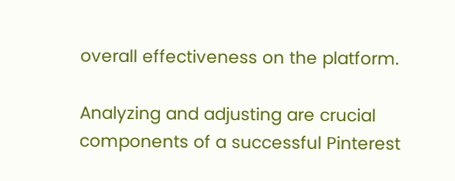overall effectiveness on the platform.

Analyzing and adjusting are crucial components of a successful Pinterest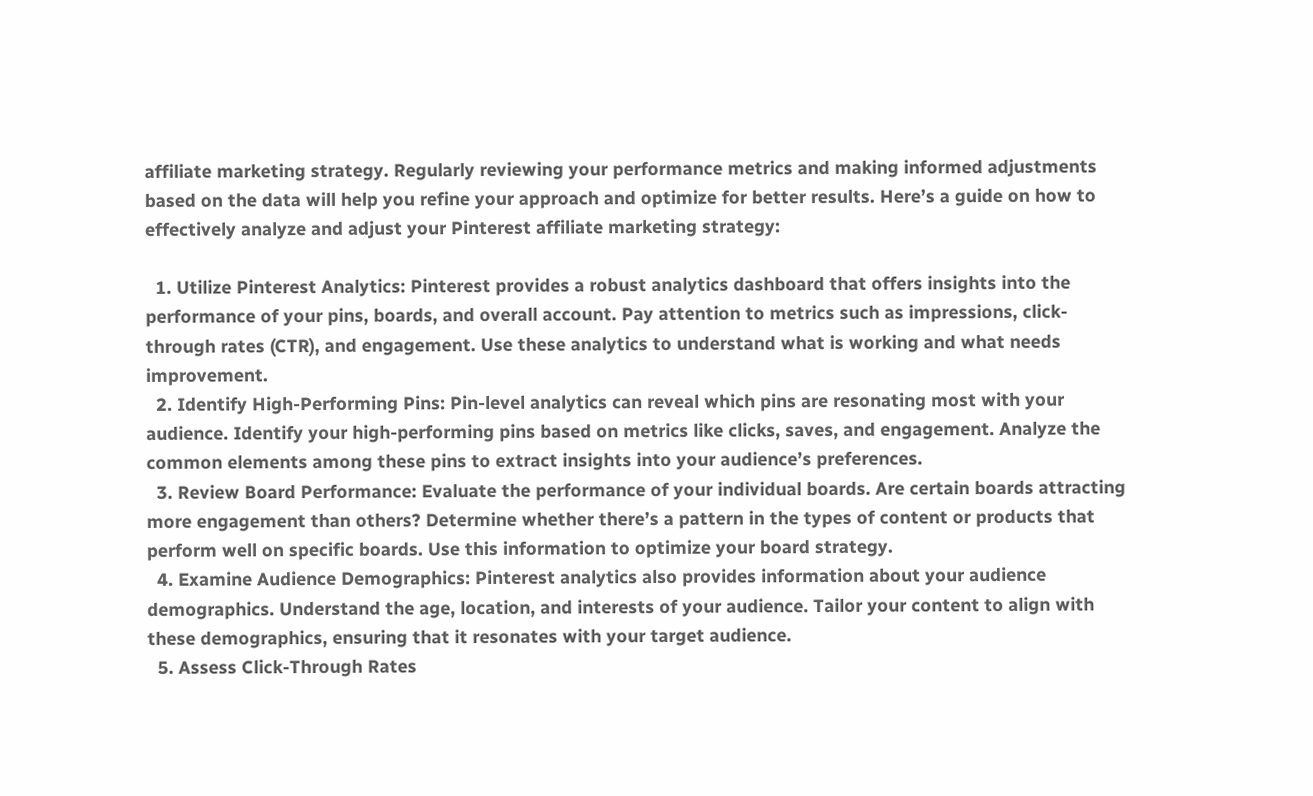affiliate marketing strategy. Regularly reviewing your performance metrics and making informed adjustments based on the data will help you refine your approach and optimize for better results. Here’s a guide on how to effectively analyze and adjust your Pinterest affiliate marketing strategy:

  1. Utilize Pinterest Analytics: Pinterest provides a robust analytics dashboard that offers insights into the performance of your pins, boards, and overall account. Pay attention to metrics such as impressions, click-through rates (CTR), and engagement. Use these analytics to understand what is working and what needs improvement.
  2. Identify High-Performing Pins: Pin-level analytics can reveal which pins are resonating most with your audience. Identify your high-performing pins based on metrics like clicks, saves, and engagement. Analyze the common elements among these pins to extract insights into your audience’s preferences.
  3. Review Board Performance: Evaluate the performance of your individual boards. Are certain boards attracting more engagement than others? Determine whether there’s a pattern in the types of content or products that perform well on specific boards. Use this information to optimize your board strategy.
  4. Examine Audience Demographics: Pinterest analytics also provides information about your audience demographics. Understand the age, location, and interests of your audience. Tailor your content to align with these demographics, ensuring that it resonates with your target audience.
  5. Assess Click-Through Rates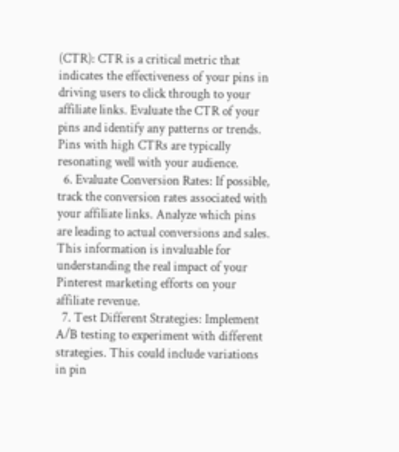(CTR): CTR is a critical metric that indicates the effectiveness of your pins in driving users to click through to your affiliate links. Evaluate the CTR of your pins and identify any patterns or trends. Pins with high CTRs are typically resonating well with your audience.
  6. Evaluate Conversion Rates: If possible, track the conversion rates associated with your affiliate links. Analyze which pins are leading to actual conversions and sales. This information is invaluable for understanding the real impact of your Pinterest marketing efforts on your affiliate revenue.
  7. Test Different Strategies: Implement A/B testing to experiment with different strategies. This could include variations in pin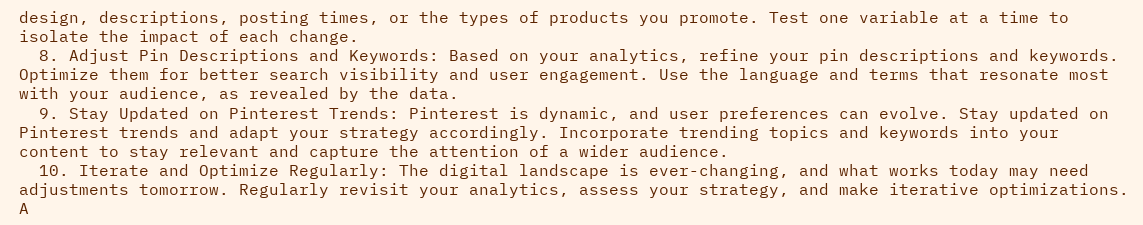design, descriptions, posting times, or the types of products you promote. Test one variable at a time to isolate the impact of each change.
  8. Adjust Pin Descriptions and Keywords: Based on your analytics, refine your pin descriptions and keywords. Optimize them for better search visibility and user engagement. Use the language and terms that resonate most with your audience, as revealed by the data.
  9. Stay Updated on Pinterest Trends: Pinterest is dynamic, and user preferences can evolve. Stay updated on Pinterest trends and adapt your strategy accordingly. Incorporate trending topics and keywords into your content to stay relevant and capture the attention of a wider audience.
  10. Iterate and Optimize Regularly: The digital landscape is ever-changing, and what works today may need adjustments tomorrow. Regularly revisit your analytics, assess your strategy, and make iterative optimizations. A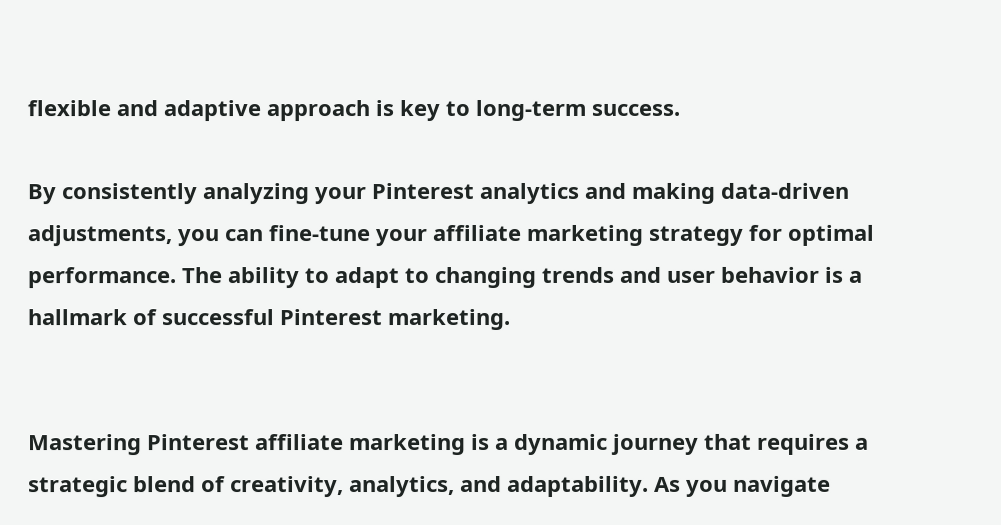flexible and adaptive approach is key to long-term success.

By consistently analyzing your Pinterest analytics and making data-driven adjustments, you can fine-tune your affiliate marketing strategy for optimal performance. The ability to adapt to changing trends and user behavior is a hallmark of successful Pinterest marketing.


Mastering Pinterest affiliate marketing is a dynamic journey that requires a strategic blend of creativity, analytics, and adaptability. As you navigate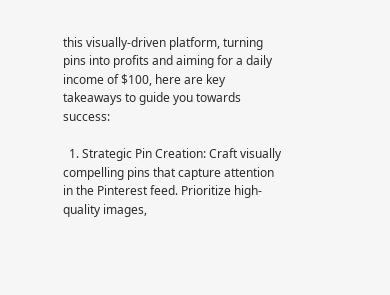this visually-driven platform, turning pins into profits and aiming for a daily income of $100, here are key takeaways to guide you towards success:

  1. Strategic Pin Creation: Craft visually compelling pins that capture attention in the Pinterest feed. Prioritize high-quality images,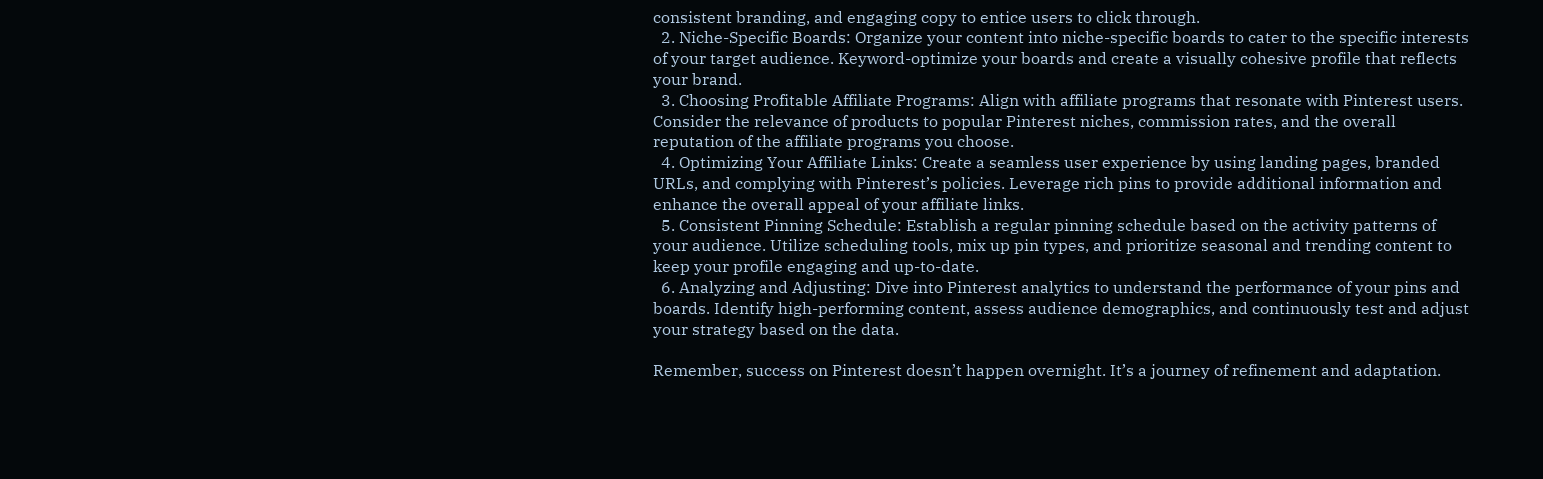consistent branding, and engaging copy to entice users to click through.
  2. Niche-Specific Boards: Organize your content into niche-specific boards to cater to the specific interests of your target audience. Keyword-optimize your boards and create a visually cohesive profile that reflects your brand.
  3. Choosing Profitable Affiliate Programs: Align with affiliate programs that resonate with Pinterest users. Consider the relevance of products to popular Pinterest niches, commission rates, and the overall reputation of the affiliate programs you choose.
  4. Optimizing Your Affiliate Links: Create a seamless user experience by using landing pages, branded URLs, and complying with Pinterest’s policies. Leverage rich pins to provide additional information and enhance the overall appeal of your affiliate links.
  5. Consistent Pinning Schedule: Establish a regular pinning schedule based on the activity patterns of your audience. Utilize scheduling tools, mix up pin types, and prioritize seasonal and trending content to keep your profile engaging and up-to-date.
  6. Analyzing and Adjusting: Dive into Pinterest analytics to understand the performance of your pins and boards. Identify high-performing content, assess audience demographics, and continuously test and adjust your strategy based on the data.

Remember, success on Pinterest doesn’t happen overnight. It’s a journey of refinement and adaptation.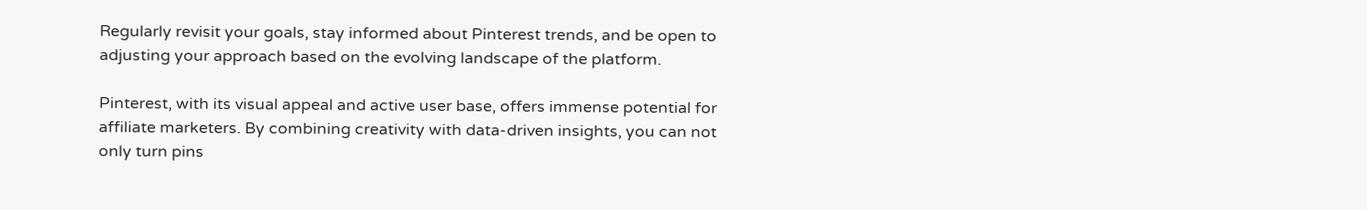Regularly revisit your goals, stay informed about Pinterest trends, and be open to adjusting your approach based on the evolving landscape of the platform.

Pinterest, with its visual appeal and active user base, offers immense potential for affiliate marketers. By combining creativity with data-driven insights, you can not only turn pins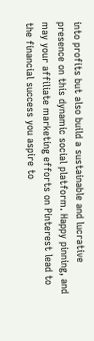into profits but also build a sustainable and lucrative presence on this dynamic social platform. Happy pinning, and may your affiliate marketing efforts on Pinterest lead to the financial success you aspire to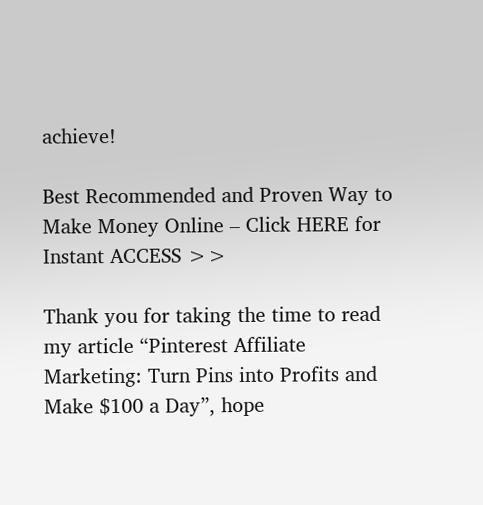achieve!

Best Recommended and Proven Way to Make Money Online – Click HERE for Instant ACCESS >>

Thank you for taking the time to read my article “Pinterest Affiliate Marketing: Turn Pins into Profits and Make $100 a Day”, hope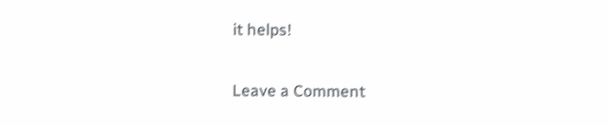it helps!

Leave a Comment